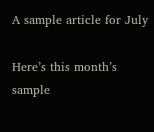A sample article for July

Here’s this month’s sample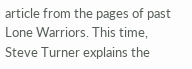article from the pages of past Lone Warriors. This time, Steve Turner explains the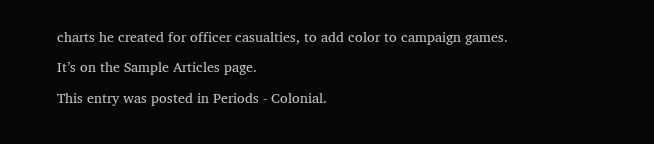charts he created for officer casualties, to add color to campaign games.

It’s on the Sample Articles page.

This entry was posted in Periods - Colonial.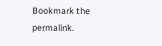Bookmark the permalink.